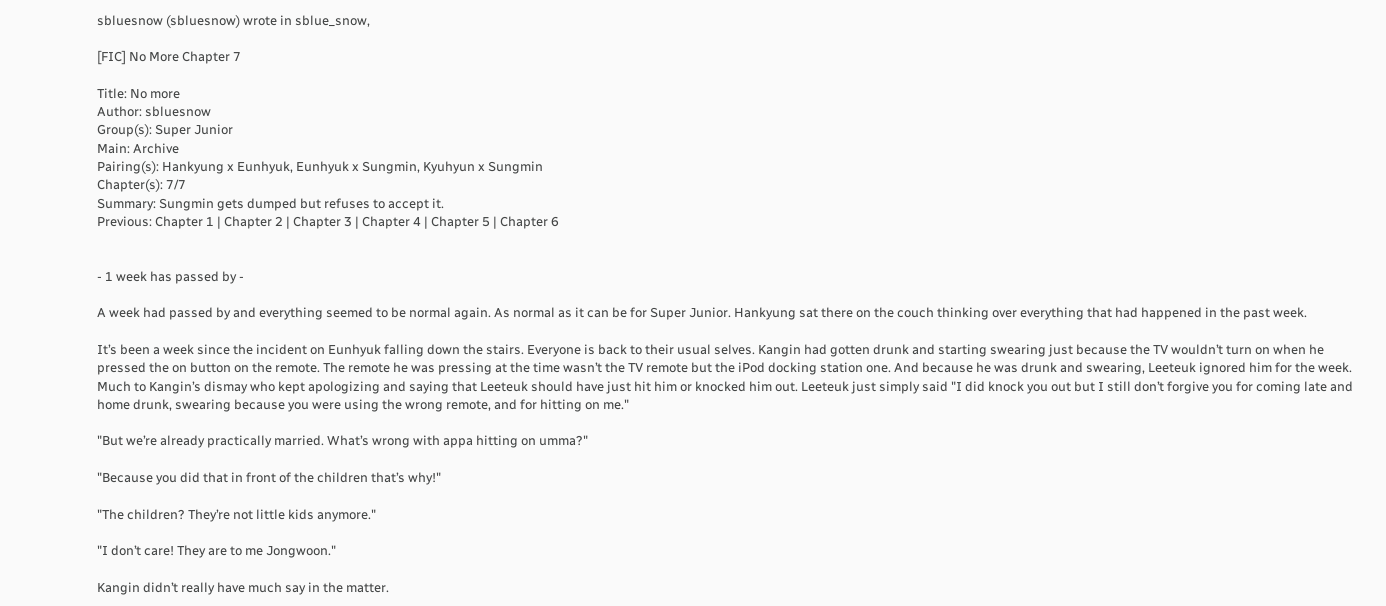sbluesnow (sbluesnow) wrote in sblue_snow,

[FIC] No More Chapter 7

Title: No more
Author: sbluesnow
Group(s): Super Junior
Main: Archive
Pairing(s): Hankyung x Eunhyuk, Eunhyuk x Sungmin, Kyuhyun x Sungmin
Chapter(s): 7/7
Summary: Sungmin gets dumped but refuses to accept it.
Previous: Chapter 1 | Chapter 2 | Chapter 3 | Chapter 4 | Chapter 5 | Chapter 6


- 1 week has passed by -

A week had passed by and everything seemed to be normal again. As normal as it can be for Super Junior. Hankyung sat there on the couch thinking over everything that had happened in the past week.

It’s been a week since the incident on Eunhyuk falling down the stairs. Everyone is back to their usual selves. Kangin had gotten drunk and starting swearing just because the TV wouldn’t turn on when he pressed the on button on the remote. The remote he was pressing at the time wasn’t the TV remote but the iPod docking station one. And because he was drunk and swearing, Leeteuk ignored him for the week. Much to Kangin’s dismay who kept apologizing and saying that Leeteuk should have just hit him or knocked him out. Leeteuk just simply said "I did knock you out but I still don’t forgive you for coming late and home drunk, swearing because you were using the wrong remote, and for hitting on me."

"But we’re already practically married. What’s wrong with appa hitting on umma?"

"Because you did that in front of the children that’s why!"

"The children? They’re not little kids anymore."

"I don’t care! They are to me Jongwoon."

Kangin didn’t really have much say in the matter.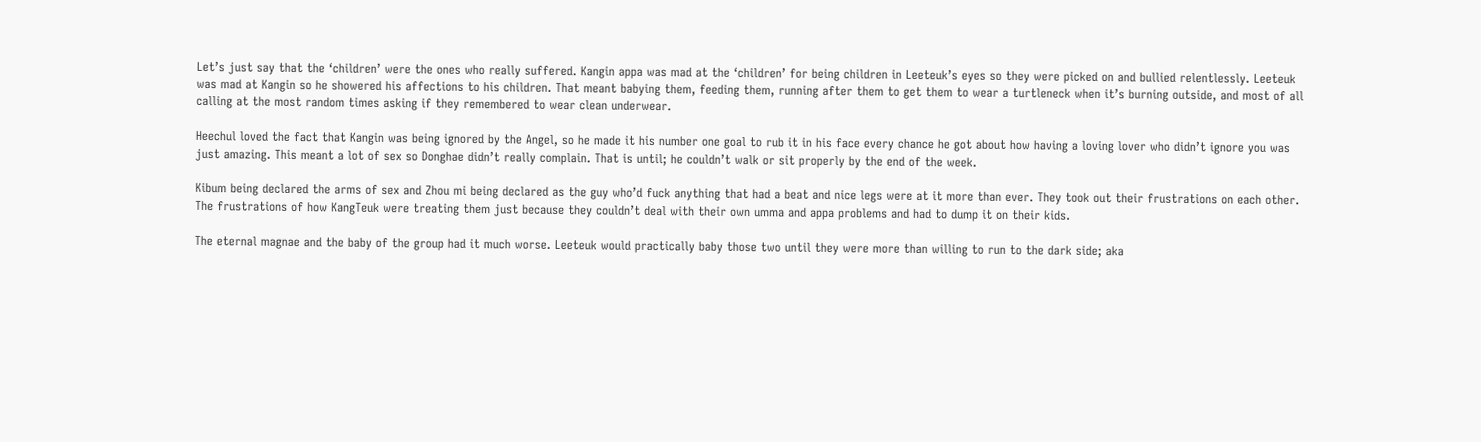Let’s just say that the ‘children’ were the ones who really suffered. Kangin appa was mad at the ‘children’ for being children in Leeteuk’s eyes so they were picked on and bullied relentlessly. Leeteuk was mad at Kangin so he showered his affections to his children. That meant babying them, feeding them, running after them to get them to wear a turtleneck when it’s burning outside, and most of all calling at the most random times asking if they remembered to wear clean underwear.

Heechul loved the fact that Kangin was being ignored by the Angel, so he made it his number one goal to rub it in his face every chance he got about how having a loving lover who didn’t ignore you was just amazing. This meant a lot of sex so Donghae didn’t really complain. That is until; he couldn’t walk or sit properly by the end of the week.

Kibum being declared the arms of sex and Zhou mi being declared as the guy who’d fuck anything that had a beat and nice legs were at it more than ever. They took out their frustrations on each other. The frustrations of how KangTeuk were treating them just because they couldn’t deal with their own umma and appa problems and had to dump it on their kids.

The eternal magnae and the baby of the group had it much worse. Leeteuk would practically baby those two until they were more than willing to run to the dark side; aka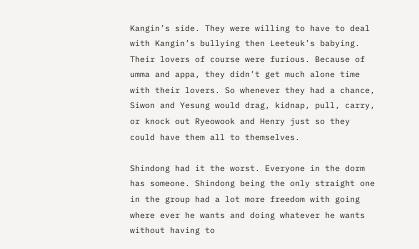Kangin’s side. They were willing to have to deal with Kangin’s bullying then Leeteuk’s babying. Their lovers of course were furious. Because of umma and appa, they didn’t get much alone time with their lovers. So whenever they had a chance, Siwon and Yesung would drag, kidnap, pull, carry, or knock out Ryeowook and Henry just so they could have them all to themselves.

Shindong had it the worst. Everyone in the dorm has someone. Shindong being the only straight one in the group had a lot more freedom with going where ever he wants and doing whatever he wants without having to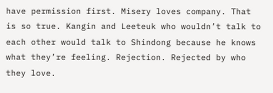have permission first. Misery loves company. That is so true. Kangin and Leeteuk who wouldn’t talk to each other would talk to Shindong because he knows what they’re feeling. Rejection. Rejected by who they love.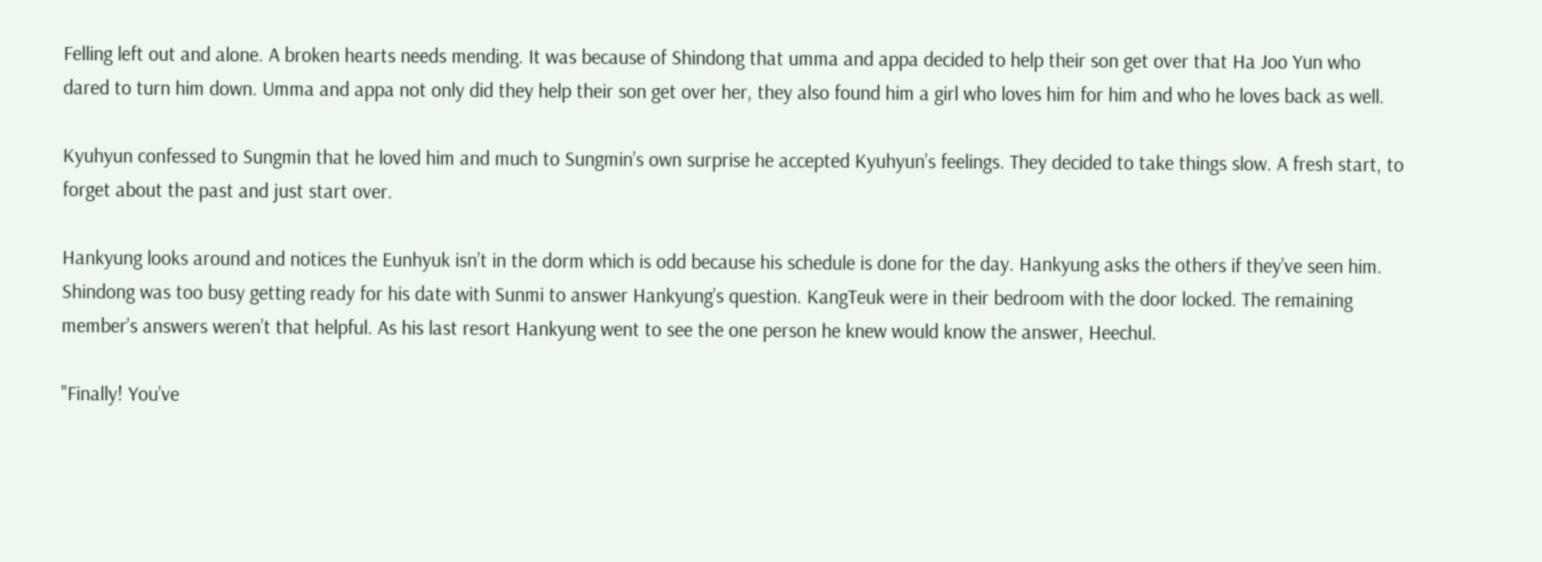Felling left out and alone. A broken hearts needs mending. It was because of Shindong that umma and appa decided to help their son get over that Ha Joo Yun who dared to turn him down. Umma and appa not only did they help their son get over her, they also found him a girl who loves him for him and who he loves back as well.

Kyuhyun confessed to Sungmin that he loved him and much to Sungmin’s own surprise he accepted Kyuhyun’s feelings. They decided to take things slow. A fresh start, to forget about the past and just start over.

Hankyung looks around and notices the Eunhyuk isn’t in the dorm which is odd because his schedule is done for the day. Hankyung asks the others if they’ve seen him. Shindong was too busy getting ready for his date with Sunmi to answer Hankyung’s question. KangTeuk were in their bedroom with the door locked. The remaining member’s answers weren’t that helpful. As his last resort Hankyung went to see the one person he knew would know the answer, Heechul.

"Finally! You’ve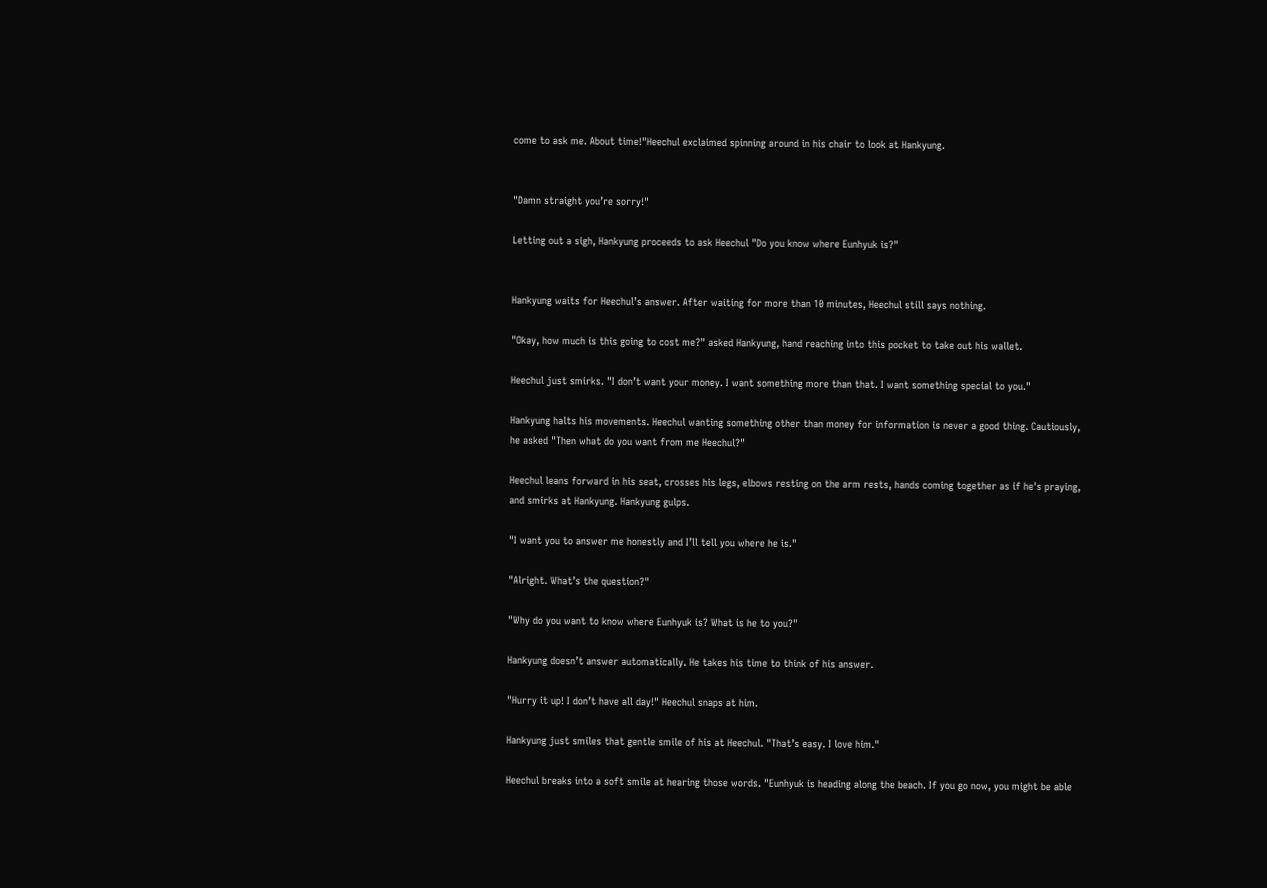come to ask me. About time!"Heechul exclaimed spinning around in his chair to look at Hankyung.


"Damn straight you’re sorry!"

Letting out a sigh, Hankyung proceeds to ask Heechul "Do you know where Eunhyuk is?"


Hankyung waits for Heechul’s answer. After waiting for more than 10 minutes, Heechul still says nothing.

"Okay, how much is this going to cost me?" asked Hankyung, hand reaching into this pocket to take out his wallet.

Heechul just smirks. "I don’t want your money. I want something more than that. I want something special to you."

Hankyung halts his movements. Heechul wanting something other than money for information is never a good thing. Cautiously, he asked "Then what do you want from me Heechul?"

Heechul leans forward in his seat, crosses his legs, elbows resting on the arm rests, hands coming together as if he's praying, and smirks at Hankyung. Hankyung gulps.

"I want you to answer me honestly and I’ll tell you where he is."

"Alright. What’s the question?"

"Why do you want to know where Eunhyuk is? What is he to you?"

Hankyung doesn’t answer automatically. He takes his time to think of his answer.

"Hurry it up! I don’t have all day!" Heechul snaps at him.

Hankyung just smiles that gentle smile of his at Heechul. "That’s easy. I love him."

Heechul breaks into a soft smile at hearing those words. "Eunhyuk is heading along the beach. If you go now, you might be able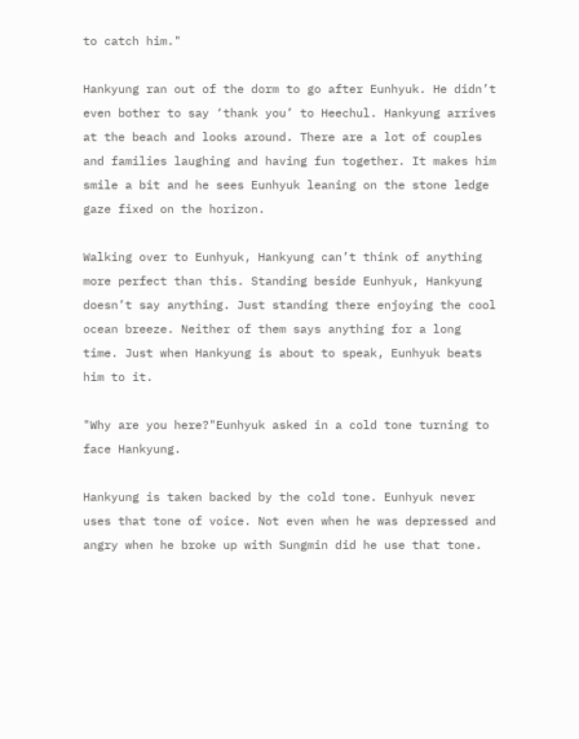to catch him."

Hankyung ran out of the dorm to go after Eunhyuk. He didn’t even bother to say ‘thank you’ to Heechul. Hankyung arrives at the beach and looks around. There are a lot of couples and families laughing and having fun together. It makes him smile a bit and he sees Eunhyuk leaning on the stone ledge gaze fixed on the horizon.

Walking over to Eunhyuk, Hankyung can’t think of anything more perfect than this. Standing beside Eunhyuk, Hankyung doesn’t say anything. Just standing there enjoying the cool ocean breeze. Neither of them says anything for a long time. Just when Hankyung is about to speak, Eunhyuk beats him to it.

"Why are you here?"Eunhyuk asked in a cold tone turning to face Hankyung.

Hankyung is taken backed by the cold tone. Eunhyuk never uses that tone of voice. Not even when he was depressed and angry when he broke up with Sungmin did he use that tone.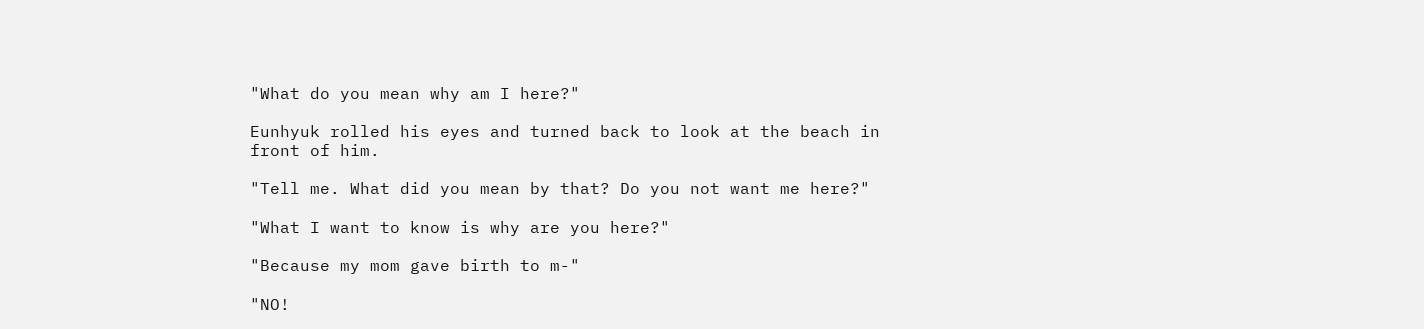"What do you mean why am I here?"

Eunhyuk rolled his eyes and turned back to look at the beach in front of him.

"Tell me. What did you mean by that? Do you not want me here?"

"What I want to know is why are you here?"

"Because my mom gave birth to m-"

"NO!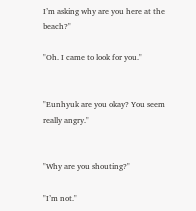I’m asking why are you here at the beach?"

"Oh. I came to look for you."


"Eunhyuk are you okay? You seem really angry."


"Why are you shouting?"

"I’m not."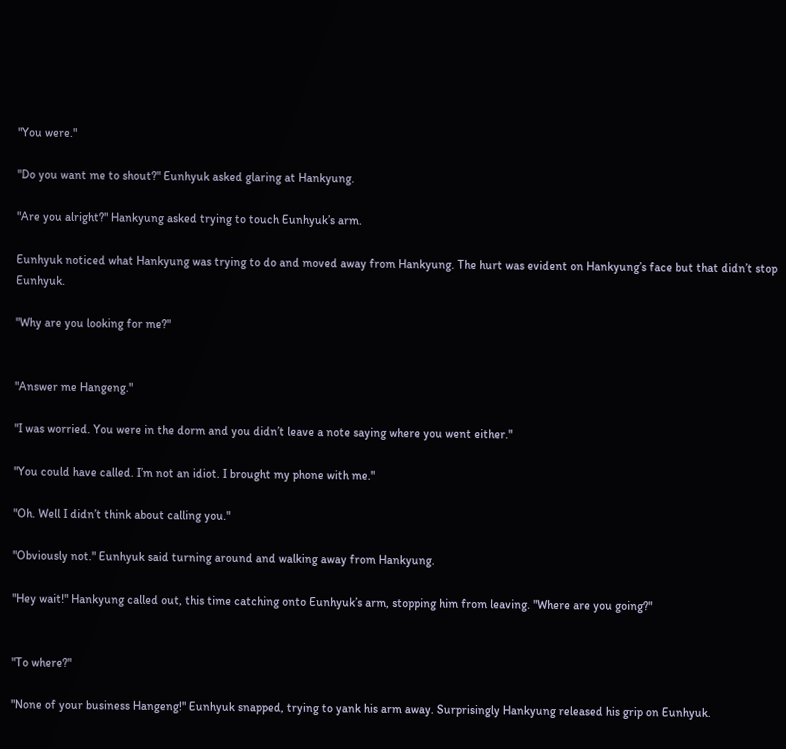"You were."

"Do you want me to shout?" Eunhyuk asked glaring at Hankyung.

"Are you alright?" Hankyung asked trying to touch Eunhyuk’s arm.

Eunhyuk noticed what Hankyung was trying to do and moved away from Hankyung. The hurt was evident on Hankyung’s face but that didn’t stop Eunhyuk.

"Why are you looking for me?"


"Answer me Hangeng."

"I was worried. You were in the dorm and you didn’t leave a note saying where you went either."

"You could have called. I’m not an idiot. I brought my phone with me."

"Oh. Well I didn’t think about calling you."

"Obviously not." Eunhyuk said turning around and walking away from Hankyung.

"Hey wait!" Hankyung called out, this time catching onto Eunhyuk’s arm, stopping him from leaving. "Where are you going?"


"To where?"

"None of your business Hangeng!" Eunhyuk snapped, trying to yank his arm away. Surprisingly Hankyung released his grip on Eunhyuk.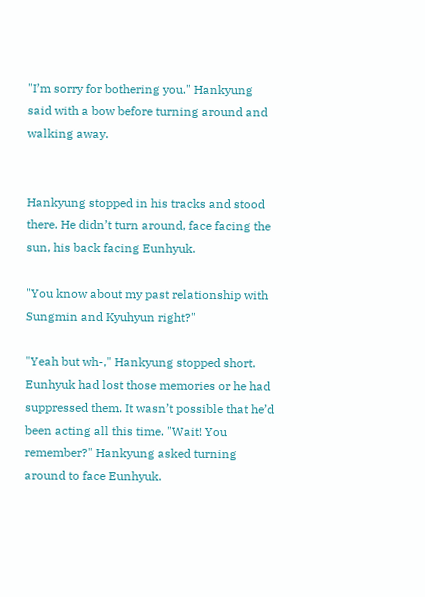"I’m sorry for bothering you." Hankyung said with a bow before turning around and walking away.


Hankyung stopped in his tracks and stood there. He didn’t turn around, face facing the sun, his back facing Eunhyuk.

"You know about my past relationship with Sungmin and Kyuhyun right?"

"Yeah but wh-," Hankyung stopped short. Eunhyuk had lost those memories or he had suppressed them. It wasn’t possible that he’d been acting all this time. "Wait! You remember?" Hankyung asked turning around to face Eunhyuk.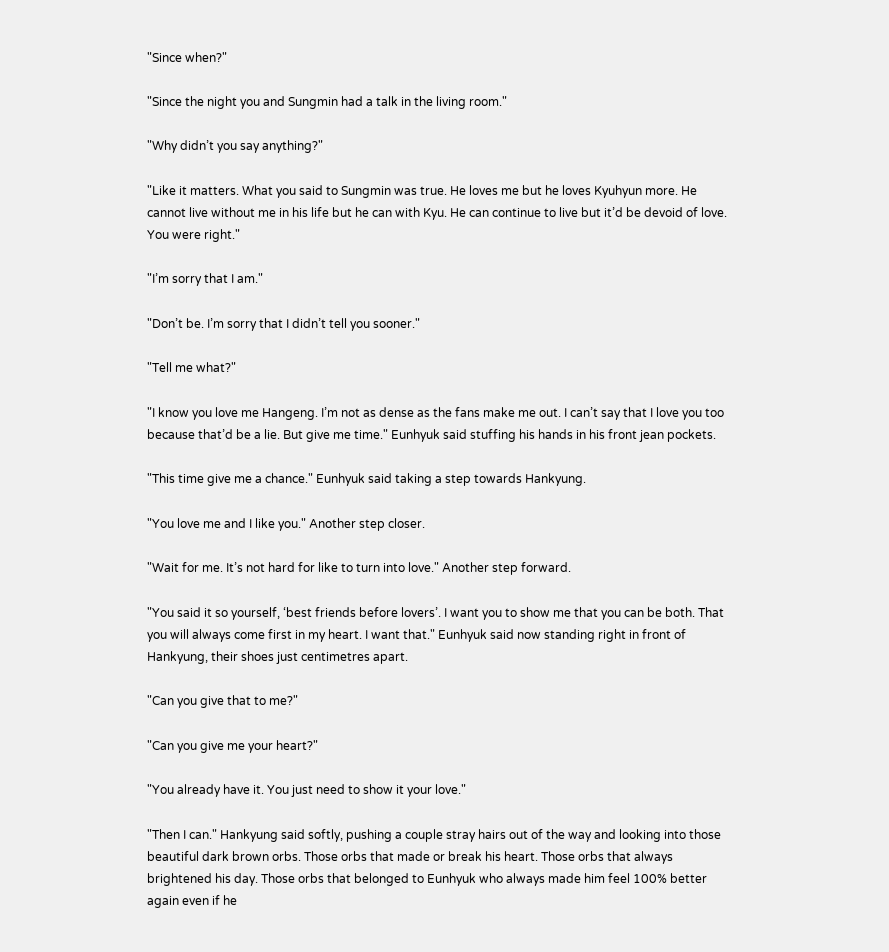"Since when?"

"Since the night you and Sungmin had a talk in the living room."

"Why didn’t you say anything?"

"Like it matters. What you said to Sungmin was true. He loves me but he loves Kyuhyun more. He cannot live without me in his life but he can with Kyu. He can continue to live but it’d be devoid of love. You were right."

"I’m sorry that I am."

"Don’t be. I’m sorry that I didn’t tell you sooner."

"Tell me what?"

"I know you love me Hangeng. I’m not as dense as the fans make me out. I can’t say that I love you too because that’d be a lie. But give me time." Eunhyuk said stuffing his hands in his front jean pockets.

"This time give me a chance." Eunhyuk said taking a step towards Hankyung.

"You love me and I like you." Another step closer.

"Wait for me. It’s not hard for like to turn into love." Another step forward.

"You said it so yourself, ‘best friends before lovers’. I want you to show me that you can be both. That you will always come first in my heart. I want that." Eunhyuk said now standing right in front of Hankyung, their shoes just centimetres apart.

"Can you give that to me?"

"Can you give me your heart?"

"You already have it. You just need to show it your love."

"Then I can." Hankyung said softly, pushing a couple stray hairs out of the way and looking into those beautiful dark brown orbs. Those orbs that made or break his heart. Those orbs that always brightened his day. Those orbs that belonged to Eunhyuk who always made him feel 100% better again even if he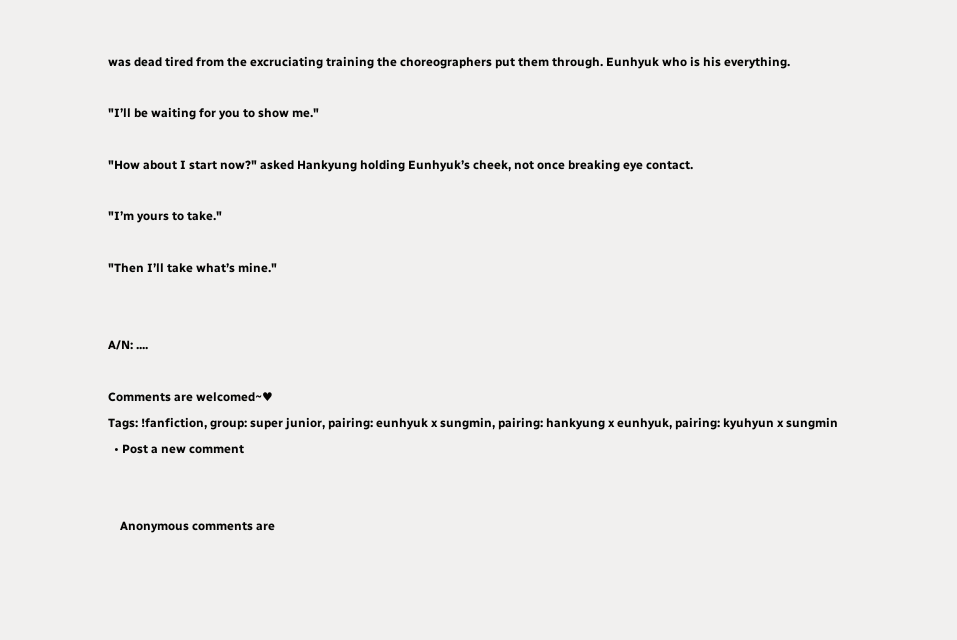was dead tired from the excruciating training the choreographers put them through. Eunhyuk who is his everything.

"I’ll be waiting for you to show me."

"How about I start now?" asked Hankyung holding Eunhyuk’s cheek, not once breaking eye contact.

"I’m yours to take."

"Then I’ll take what’s mine."


A/N: ....

Comments are welcomed~♥
Tags: !fanfiction, group: super junior, pairing: eunhyuk x sungmin, pairing: hankyung x eunhyuk, pairing: kyuhyun x sungmin
  • Post a new comment


    Anonymous comments are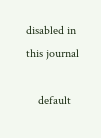disabled in this journal

    default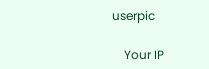userpic

    Your IP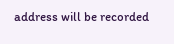address will be recorded